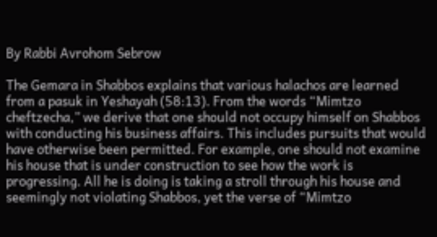By Rabbi Avrohom Sebrow

The Gemara in Shabbos explains that various halachos are learned from a pasuk in Yeshayah (58:13). From the words “Mimtzo cheftzecha,” we derive that one should not occupy himself on Shabbos with conducting his business affairs. This includes pursuits that would have otherwise been permitted. For example, one should not examine his house that is under construction to see how the work is progressing. All he is doing is taking a stroll through his house and seemingly not violating Shabbos, yet the verse of “Mimtzo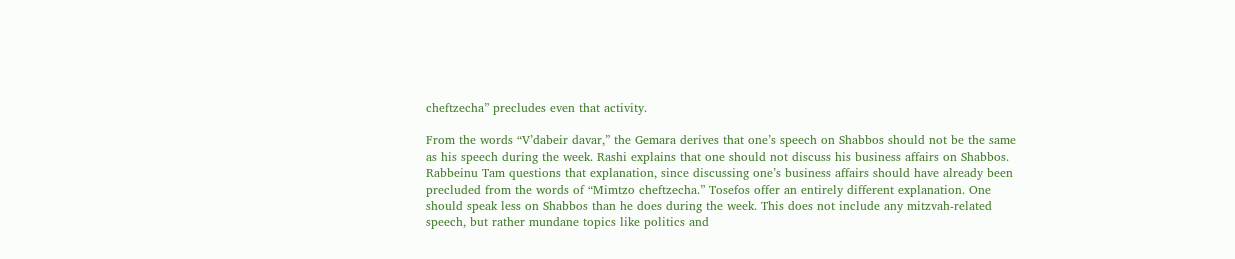cheftzecha” precludes even that activity.

From the words “V’dabeir davar,” the Gemara derives that one’s speech on Shabbos should not be the same as his speech during the week. Rashi explains that one should not discuss his business affairs on Shabbos. Rabbeinu Tam questions that explanation, since discussing one’s business affairs should have already been precluded from the words of “Mimtzo cheftzecha.” Tosefos offer an entirely different explanation. One should speak less on Shabbos than he does during the week. This does not include any mitzvah-related speech, but rather mundane topics like politics and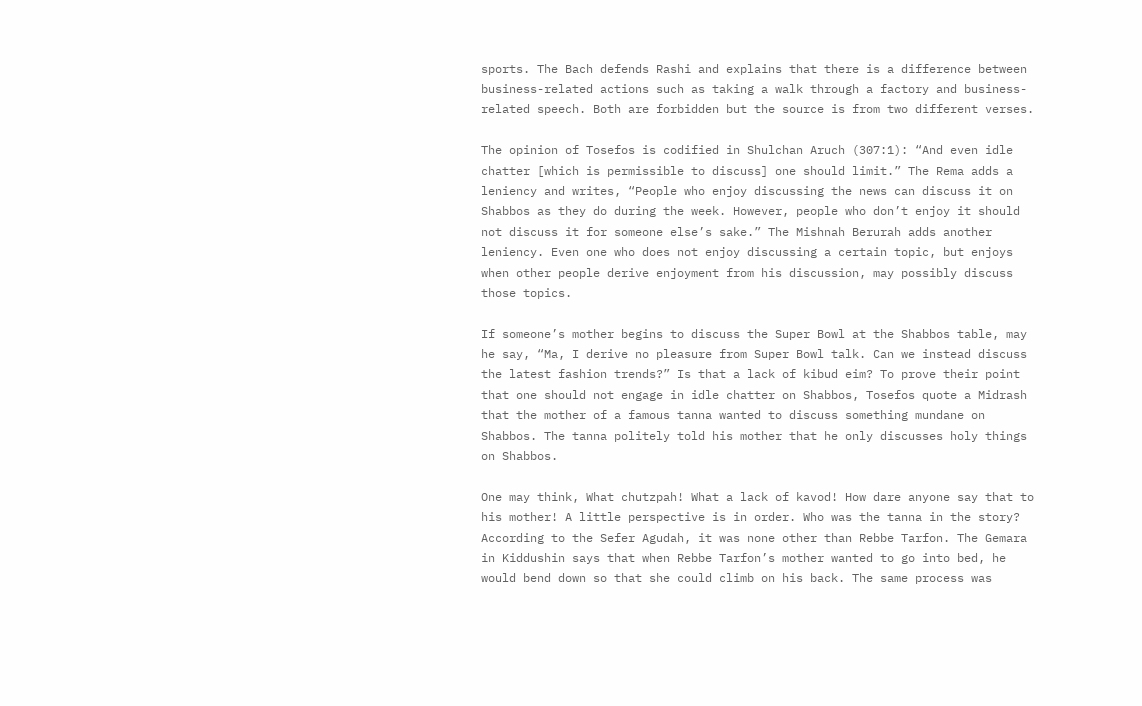sports. The Bach defends Rashi and explains that there is a difference between business-related actions such as taking a walk through a factory and business-related speech. Both are forbidden but the source is from two different verses.

The opinion of Tosefos is codified in Shulchan Aruch (307:1): “And even idle chatter [which is permissible to discuss] one should limit.” The Rema adds a leniency and writes, “People who enjoy discussing the news can discuss it on Shabbos as they do during the week. However, people who don’t enjoy it should not discuss it for someone else’s sake.” The Mishnah Berurah adds another leniency. Even one who does not enjoy discussing a certain topic, but enjoys when other people derive enjoyment from his discussion, may possibly discuss those topics.

If someone’s mother begins to discuss the Super Bowl at the Shabbos table, may he say, “Ma, I derive no pleasure from Super Bowl talk. Can we instead discuss the latest fashion trends?” Is that a lack of kibud eim? To prove their point that one should not engage in idle chatter on Shabbos, Tosefos quote a Midrash that the mother of a famous tanna wanted to discuss something mundane on Shabbos. The tanna politely told his mother that he only discusses holy things on Shabbos.

One may think, What chutzpah! What a lack of kavod! How dare anyone say that to his mother! A little perspective is in order. Who was the tanna in the story? According to the Sefer Agudah, it was none other than Rebbe Tarfon. The Gemara in Kiddushin says that when Rebbe Tarfon’s mother wanted to go into bed, he would bend down so that she could climb on his back. The same process was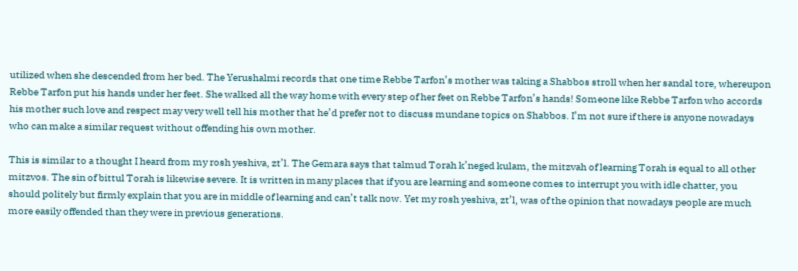utilized when she descended from her bed. The Yerushalmi records that one time Rebbe Tarfon’s mother was taking a Shabbos stroll when her sandal tore, whereupon Rebbe Tarfon put his hands under her feet. She walked all the way home with every step of her feet on Rebbe Tarfon’s hands! Someone like Rebbe Tarfon who accords his mother such love and respect may very well tell his mother that he’d prefer not to discuss mundane topics on Shabbos. I’m not sure if there is anyone nowadays who can make a similar request without offending his own mother.

This is similar to a thought I heard from my rosh yeshiva, zt’l. The Gemara says that talmud Torah k’neged kulam, the mitzvah of learning Torah is equal to all other mitzvos. The sin of bittul Torah is likewise severe. It is written in many places that if you are learning and someone comes to interrupt you with idle chatter, you should politely but firmly explain that you are in middle of learning and can’t talk now. Yet my rosh yeshiva, zt’l, was of the opinion that nowadays people are much more easily offended than they were in previous generations.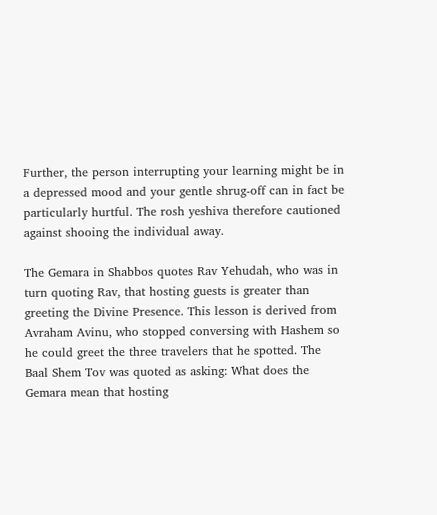Further, the person interrupting your learning might be in a depressed mood and your gentle shrug-off can in fact be particularly hurtful. The rosh yeshiva therefore cautioned against shooing the individual away.

The Gemara in Shabbos quotes Rav Yehudah, who was in turn quoting Rav, that hosting guests is greater than greeting the Divine Presence. This lesson is derived from Avraham Avinu, who stopped conversing with Hashem so he could greet the three travelers that he spotted. The Baal Shem Tov was quoted as asking: What does the Gemara mean that hosting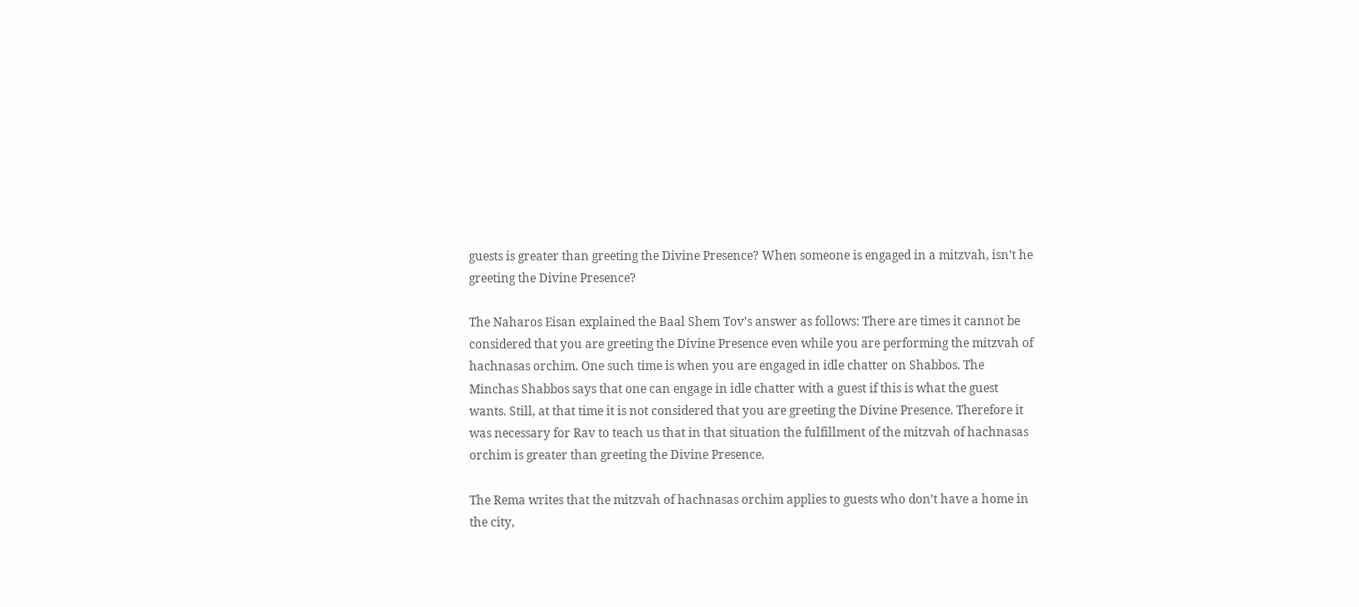guests is greater than greeting the Divine Presence? When someone is engaged in a mitzvah, isn’t he greeting the Divine Presence?

The Naharos Eisan explained the Baal Shem Tov’s answer as follows: There are times it cannot be considered that you are greeting the Divine Presence even while you are performing the mitzvah of hachnasas orchim. One such time is when you are engaged in idle chatter on Shabbos. The Minchas Shabbos says that one can engage in idle chatter with a guest if this is what the guest wants. Still, at that time it is not considered that you are greeting the Divine Presence. Therefore it was necessary for Rav to teach us that in that situation the fulfillment of the mitzvah of hachnasas orchim is greater than greeting the Divine Presence.

The Rema writes that the mitzvah of hachnasas orchim applies to guests who don’t have a home in the city,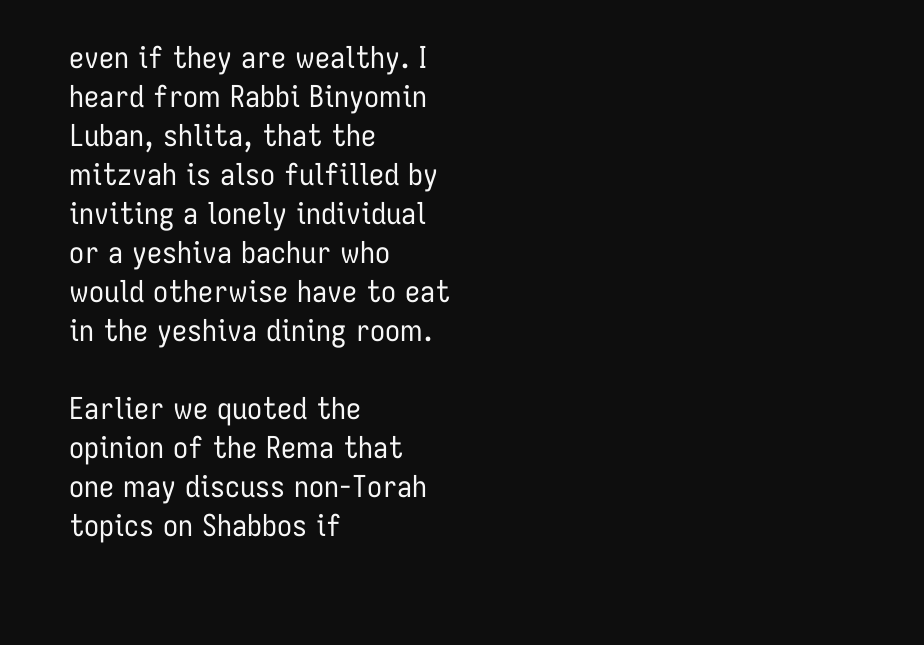even if they are wealthy. I heard from Rabbi Binyomin Luban, shlita, that the mitzvah is also fulfilled by inviting a lonely individual or a yeshiva bachur who would otherwise have to eat in the yeshiva dining room.

Earlier we quoted the opinion of the Rema that one may discuss non-Torah topics on Shabbos if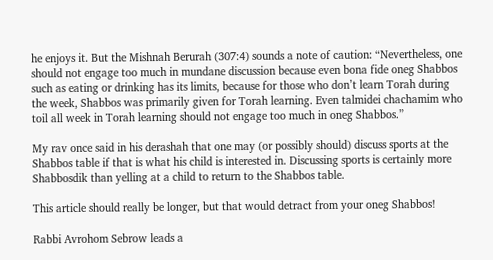he enjoys it. But the Mishnah Berurah (307:4) sounds a note of caution: “Nevertheless, one should not engage too much in mundane discussion because even bona fide oneg Shabbos such as eating or drinking has its limits, because for those who don’t learn Torah during the week, Shabbos was primarily given for Torah learning. Even talmidei chachamim who toil all week in Torah learning should not engage too much in oneg Shabbos.”

My rav once said in his derashah that one may (or possibly should) discuss sports at the Shabbos table if that is what his child is interested in. Discussing sports is certainly more Shabbosdik than yelling at a child to return to the Shabbos table.

This article should really be longer, but that would detract from your oneg Shabbos!

Rabbi Avrohom Sebrow leads a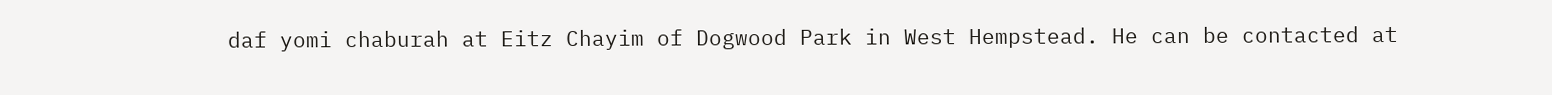daf yomi chaburah at Eitz Chayim of Dogwood Park in West Hempstead. He can be contacted at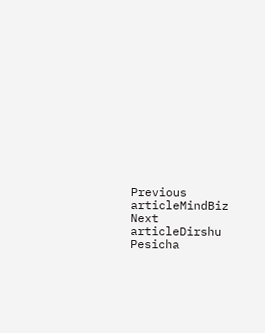Previous articleMindBiz
Next articleDirshu Pesicha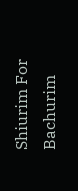Shiurim For Bachurim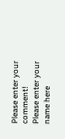Please enter your comment!
Please enter your name here